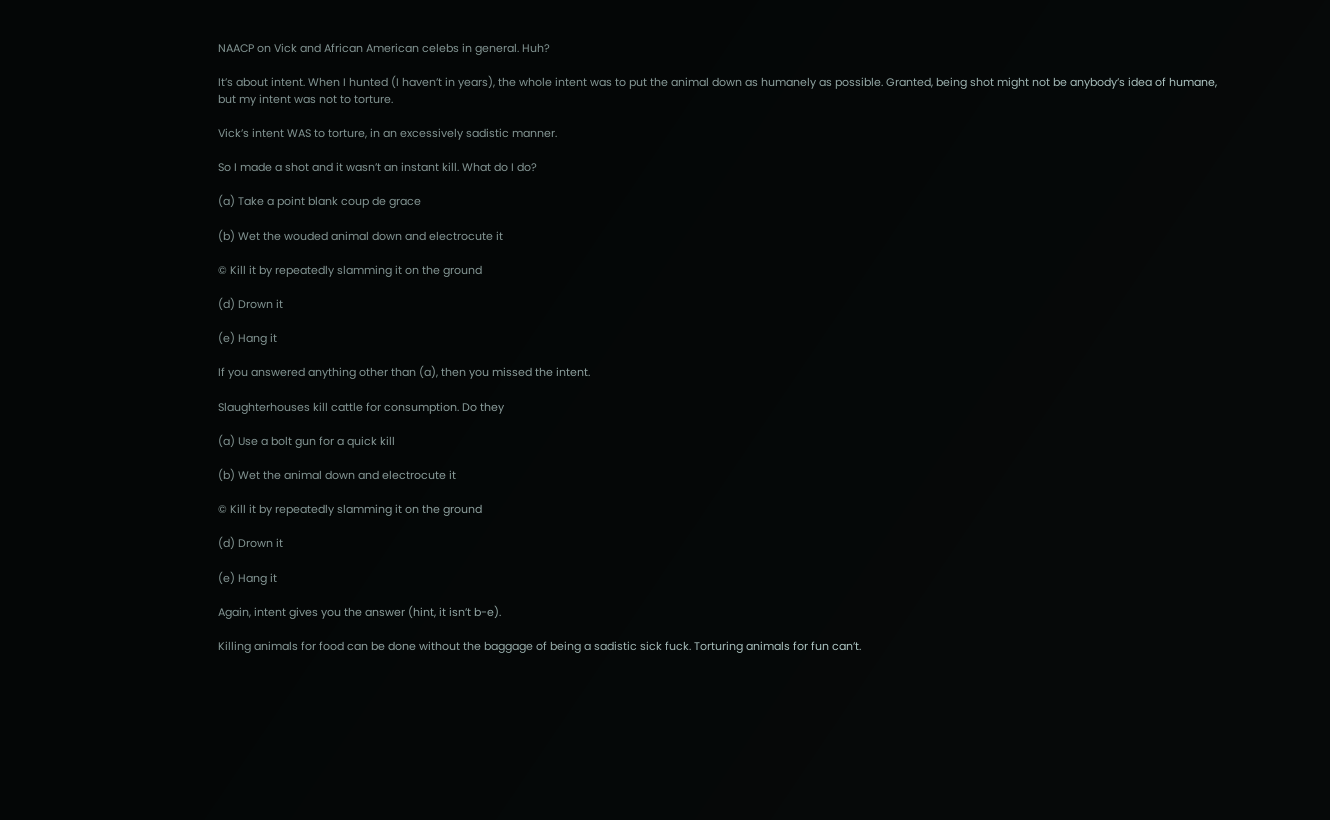NAACP on Vick and African American celebs in general. Huh?

It’s about intent. When I hunted (I haven’t in years), the whole intent was to put the animal down as humanely as possible. Granted, being shot might not be anybody’s idea of humane, but my intent was not to torture.

Vick’s intent WAS to torture, in an excessively sadistic manner.

So I made a shot and it wasn’t an instant kill. What do I do?

(a) Take a point blank coup de grace

(b) Wet the wouded animal down and electrocute it

© Kill it by repeatedly slamming it on the ground

(d) Drown it

(e) Hang it

If you answered anything other than (a), then you missed the intent.

Slaughterhouses kill cattle for consumption. Do they

(a) Use a bolt gun for a quick kill

(b) Wet the animal down and electrocute it

© Kill it by repeatedly slamming it on the ground

(d) Drown it

(e) Hang it

Again, intent gives you the answer (hint, it isn’t b-e).

Killing animals for food can be done without the baggage of being a sadistic sick fuck. Torturing animals for fun can’t.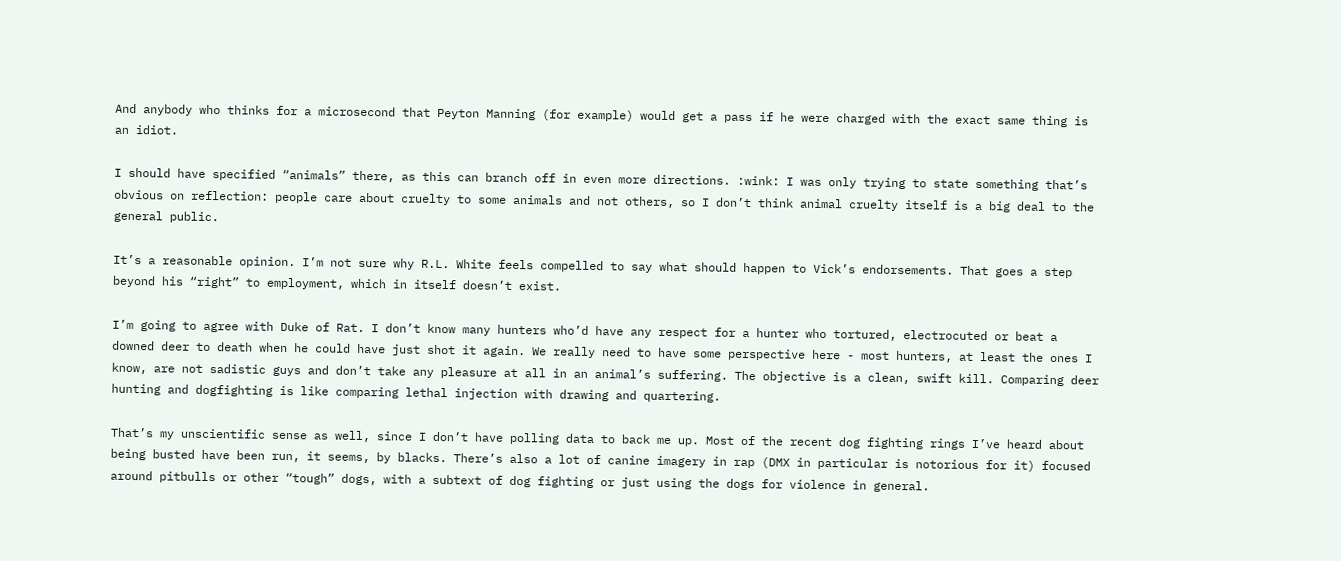And anybody who thinks for a microsecond that Peyton Manning (for example) would get a pass if he were charged with the exact same thing is an idiot.

I should have specified “animals” there, as this can branch off in even more directions. :wink: I was only trying to state something that’s obvious on reflection: people care about cruelty to some animals and not others, so I don’t think animal cruelty itself is a big deal to the general public.

It’s a reasonable opinion. I’m not sure why R.L. White feels compelled to say what should happen to Vick’s endorsements. That goes a step beyond his “right” to employment, which in itself doesn’t exist.

I’m going to agree with Duke of Rat. I don’t know many hunters who’d have any respect for a hunter who tortured, electrocuted or beat a downed deer to death when he could have just shot it again. We really need to have some perspective here - most hunters, at least the ones I know, are not sadistic guys and don’t take any pleasure at all in an animal’s suffering. The objective is a clean, swift kill. Comparing deer hunting and dogfighting is like comparing lethal injection with drawing and quartering.

That’s my unscientific sense as well, since I don’t have polling data to back me up. Most of the recent dog fighting rings I’ve heard about being busted have been run, it seems, by blacks. There’s also a lot of canine imagery in rap (DMX in particular is notorious for it) focused around pitbulls or other “tough” dogs, with a subtext of dog fighting or just using the dogs for violence in general.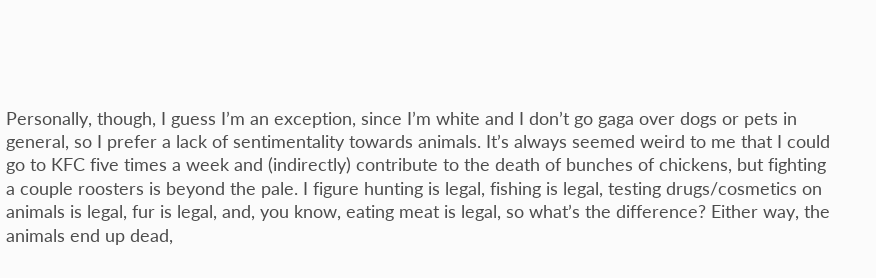Personally, though, I guess I’m an exception, since I’m white and I don’t go gaga over dogs or pets in general, so I prefer a lack of sentimentality towards animals. It’s always seemed weird to me that I could go to KFC five times a week and (indirectly) contribute to the death of bunches of chickens, but fighting a couple roosters is beyond the pale. I figure hunting is legal, fishing is legal, testing drugs/cosmetics on animals is legal, fur is legal, and, you know, eating meat is legal, so what’s the difference? Either way, the animals end up dead,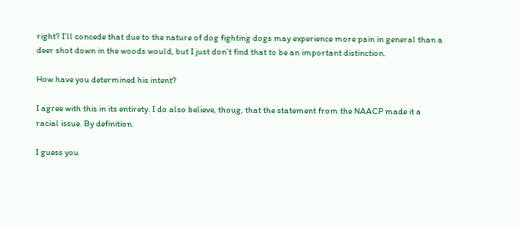right? I’ll concede that due to the nature of dog fighting dogs may experience more pain in general than a deer shot down in the woods would, but I just don’t find that to be an important distinction.

How have you determined his intent?

I agree with this in its entirety. I do also believe, thoug, that the statement from the NAACP made it a racial issue. By definition.

I guess you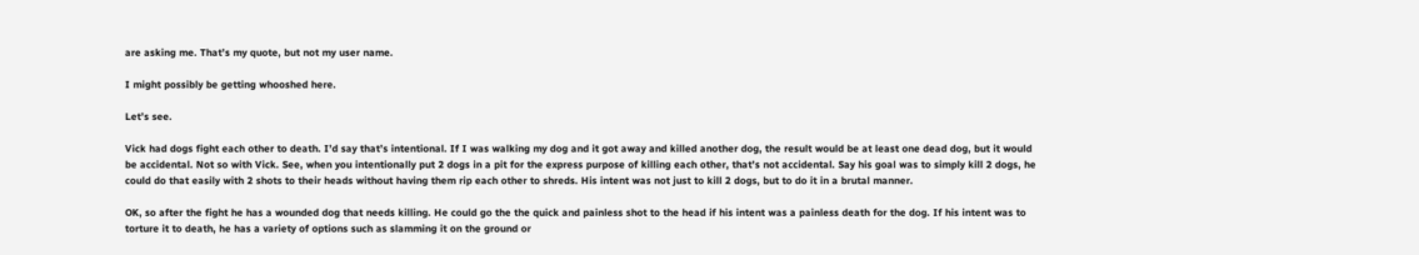are asking me. That’s my quote, but not my user name.

I might possibly be getting whooshed here.

Let’s see.

Vick had dogs fight each other to death. I’d say that’s intentional. If I was walking my dog and it got away and killed another dog, the result would be at least one dead dog, but it would be accidental. Not so with Vick. See, when you intentionally put 2 dogs in a pit for the express purpose of killing each other, that’s not accidental. Say his goal was to simply kill 2 dogs, he could do that easily with 2 shots to their heads without having them rip each other to shreds. His intent was not just to kill 2 dogs, but to do it in a brutal manner.

OK, so after the fight he has a wounded dog that needs killing. He could go the the quick and painless shot to the head if his intent was a painless death for the dog. If his intent was to torture it to death, he has a variety of options such as slamming it on the ground or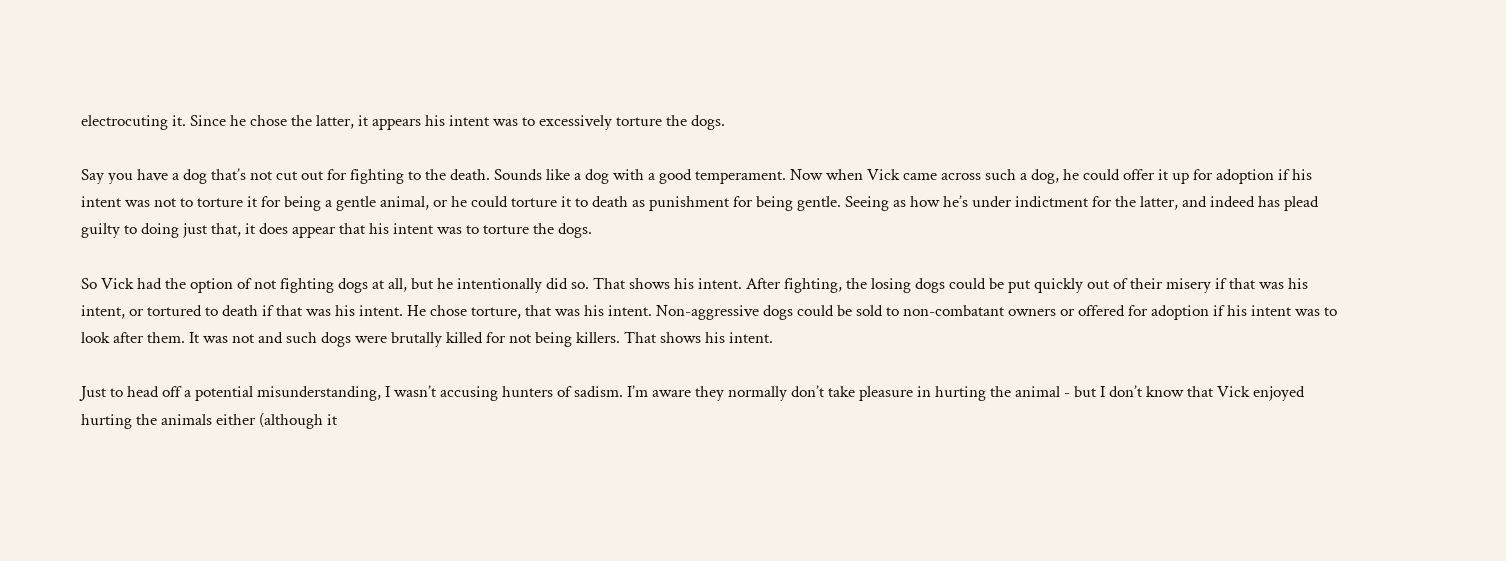electrocuting it. Since he chose the latter, it appears his intent was to excessively torture the dogs.

Say you have a dog that’s not cut out for fighting to the death. Sounds like a dog with a good temperament. Now when Vick came across such a dog, he could offer it up for adoption if his intent was not to torture it for being a gentle animal, or he could torture it to death as punishment for being gentle. Seeing as how he’s under indictment for the latter, and indeed has plead guilty to doing just that, it does appear that his intent was to torture the dogs.

So Vick had the option of not fighting dogs at all, but he intentionally did so. That shows his intent. After fighting, the losing dogs could be put quickly out of their misery if that was his intent, or tortured to death if that was his intent. He chose torture, that was his intent. Non-aggressive dogs could be sold to non-combatant owners or offered for adoption if his intent was to look after them. It was not and such dogs were brutally killed for not being killers. That shows his intent.

Just to head off a potential misunderstanding, I wasn’t accusing hunters of sadism. I’m aware they normally don’t take pleasure in hurting the animal - but I don’t know that Vick enjoyed hurting the animals either (although it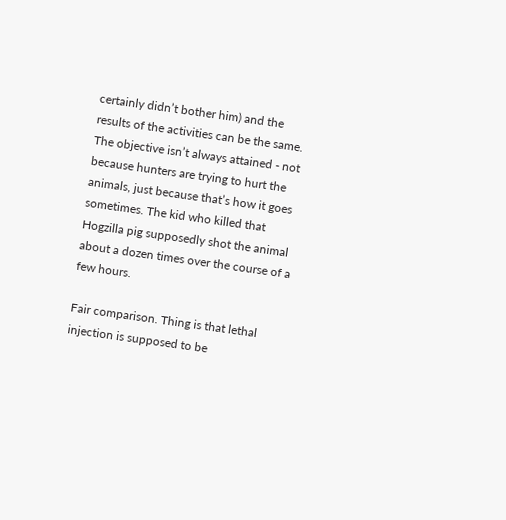certainly didn’t bother him) and the results of the activities can be the same. The objective isn’t always attained - not because hunters are trying to hurt the animals, just because that’s how it goes sometimes. The kid who killed that Hogzilla pig supposedly shot the animal about a dozen times over the course of a few hours.

Fair comparison. Thing is that lethal injection is supposed to be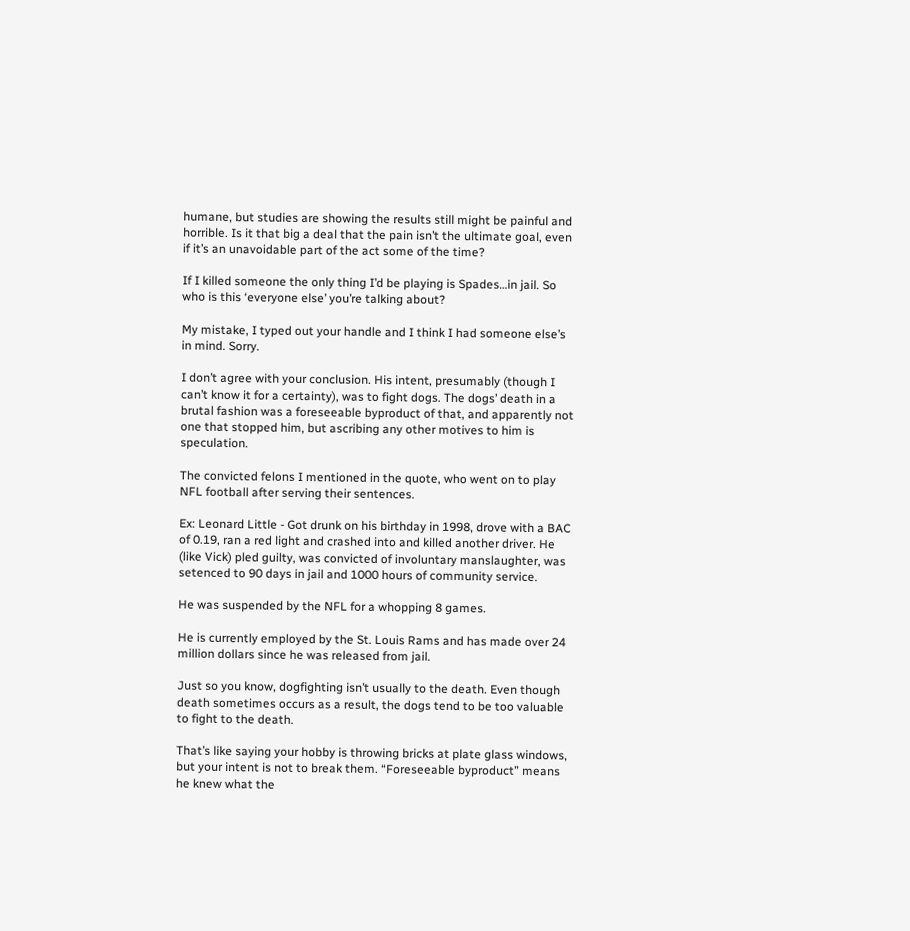humane, but studies are showing the results still might be painful and horrible. Is it that big a deal that the pain isn’t the ultimate goal, even if it’s an unavoidable part of the act some of the time?

If I killed someone the only thing I’d be playing is Spades…in jail. So who is this ‘everyone else’ you’re talking about?

My mistake, I typed out your handle and I think I had someone else’s in mind. Sorry.

I don’t agree with your conclusion. His intent, presumably (though I can’t know it for a certainty), was to fight dogs. The dogs’ death in a brutal fashion was a foreseeable byproduct of that, and apparently not one that stopped him, but ascribing any other motives to him is speculation.

The convicted felons I mentioned in the quote, who went on to play NFL football after serving their sentences.

Ex: Leonard Little - Got drunk on his birthday in 1998, drove with a BAC of 0.19, ran a red light and crashed into and killed another driver. He (like Vick) pled guilty, was convicted of involuntary manslaughter, was setenced to 90 days in jail and 1000 hours of community service.

He was suspended by the NFL for a whopping 8 games.

He is currently employed by the St. Louis Rams and has made over 24 million dollars since he was released from jail.

Just so you know, dogfighting isn’t usually to the death. Even though death sometimes occurs as a result, the dogs tend to be too valuable to fight to the death.

That’s like saying your hobby is throwing bricks at plate glass windows, but your intent is not to break them. “Foreseeable byproduct” means he knew what the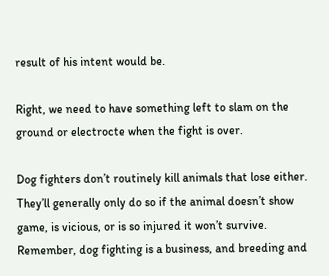result of his intent would be.

Right, we need to have something left to slam on the ground or electrocte when the fight is over.

Dog fighters don’t routinely kill animals that lose either. They’ll generally only do so if the animal doesn’t show game, is vicious, or is so injured it won’t survive. Remember, dog fighting is a business, and breeding and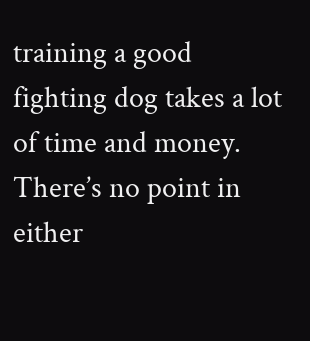training a good fighting dog takes a lot of time and money. There’s no point in either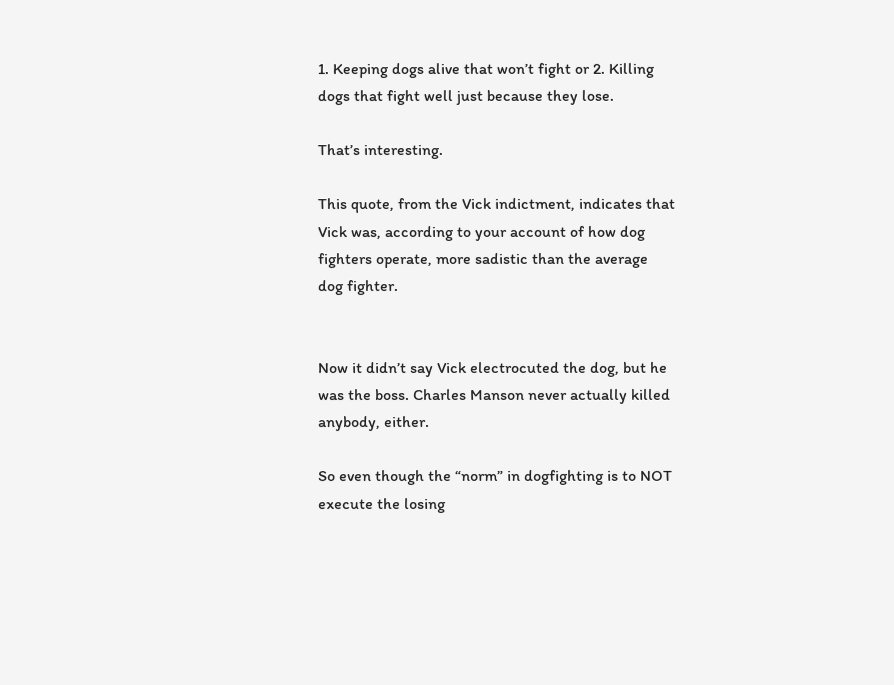1. Keeping dogs alive that won’t fight or 2. Killing dogs that fight well just because they lose.

That’s interesting.

This quote, from the Vick indictment, indicates that Vick was, according to your account of how dog fighters operate, more sadistic than the average dog fighter.


Now it didn’t say Vick electrocuted the dog, but he was the boss. Charles Manson never actually killed anybody, either.

So even though the “norm” in dogfighting is to NOT execute the losing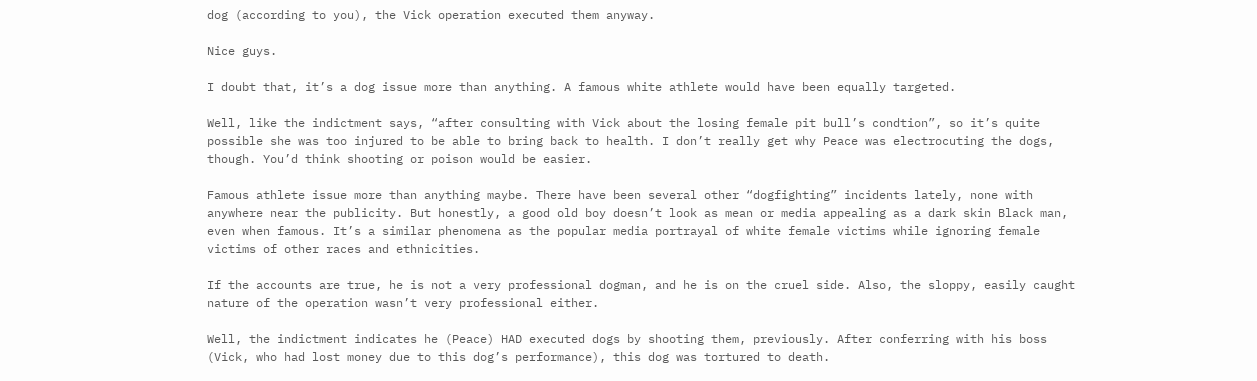dog (according to you), the Vick operation executed them anyway.

Nice guys.

I doubt that, it’s a dog issue more than anything. A famous white athlete would have been equally targeted.

Well, like the indictment says, “after consulting with Vick about the losing female pit bull’s condtion”, so it’s quite possible she was too injured to be able to bring back to health. I don’t really get why Peace was electrocuting the dogs, though. You’d think shooting or poison would be easier.

Famous athlete issue more than anything maybe. There have been several other “dogfighting” incidents lately, none with anywhere near the publicity. But honestly, a good old boy doesn’t look as mean or media appealing as a dark skin Black man, even when famous. It’s a similar phenomena as the popular media portrayal of white female victims while ignoring female victims of other races and ethnicities.

If the accounts are true, he is not a very professional dogman, and he is on the cruel side. Also, the sloppy, easily caught nature of the operation wasn’t very professional either.

Well, the indictment indicates he (Peace) HAD executed dogs by shooting them, previously. After conferring with his boss (Vick, who had lost money due to this dog’s performance), this dog was tortured to death.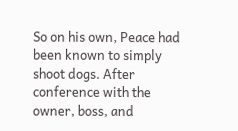So on his own, Peace had been known to simply shoot dogs. After conference with the owner, boss, and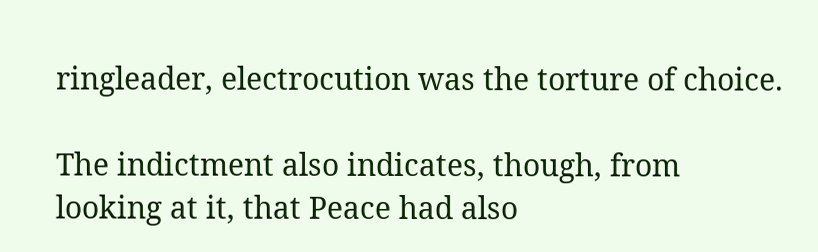ringleader, electrocution was the torture of choice.

The indictment also indicates, though, from looking at it, that Peace had also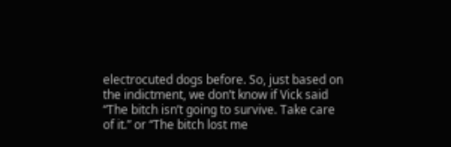electrocuted dogs before. So, just based on the indictment, we don’t know if Vick said “The bitch isn’t going to survive. Take care of it.” or “The bitch lost me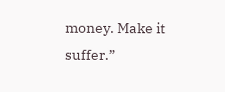money. Make it suffer.”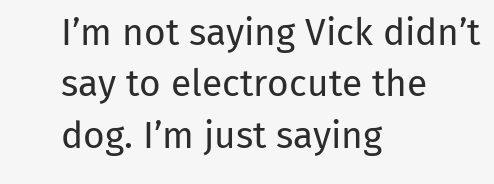I’m not saying Vick didn’t say to electrocute the dog. I’m just saying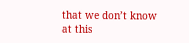that we don’t know at this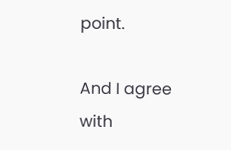point.

And I agree with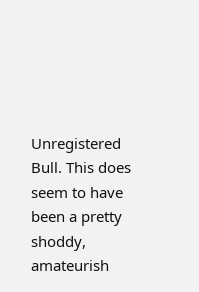Unregistered Bull. This does seem to have been a pretty shoddy, amateurish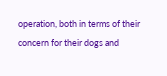operation, both in terms of their concern for their dogs and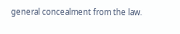general concealment from the law.